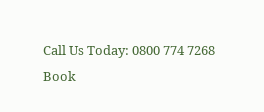Call Us Today: 0800 774 7268
Book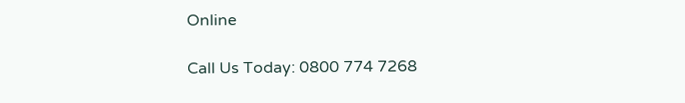Online

Call Us Today: 0800 774 7268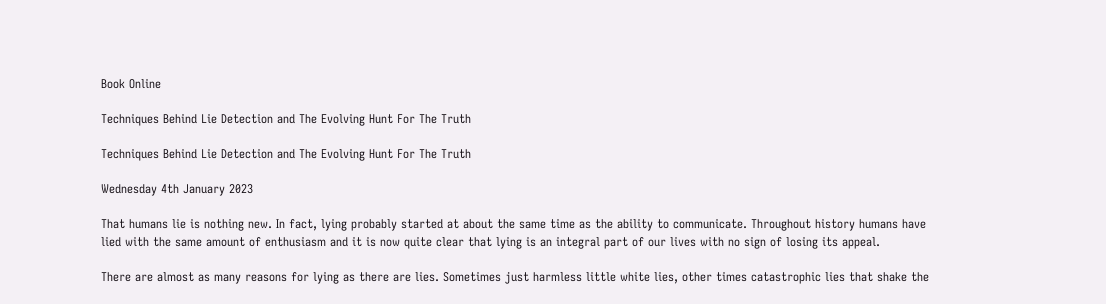Book Online

Techniques Behind Lie Detection and The Evolving Hunt For The Truth

Techniques Behind Lie Detection and The Evolving Hunt For The Truth

Wednesday 4th January 2023

That humans lie is nothing new. In fact, lying probably started at about the same time as the ability to communicate. Throughout history humans have lied with the same amount of enthusiasm and it is now quite clear that lying is an integral part of our lives with no sign of losing its appeal.

There are almost as many reasons for lying as there are lies. Sometimes just harmless little white lies, other times catastrophic lies that shake the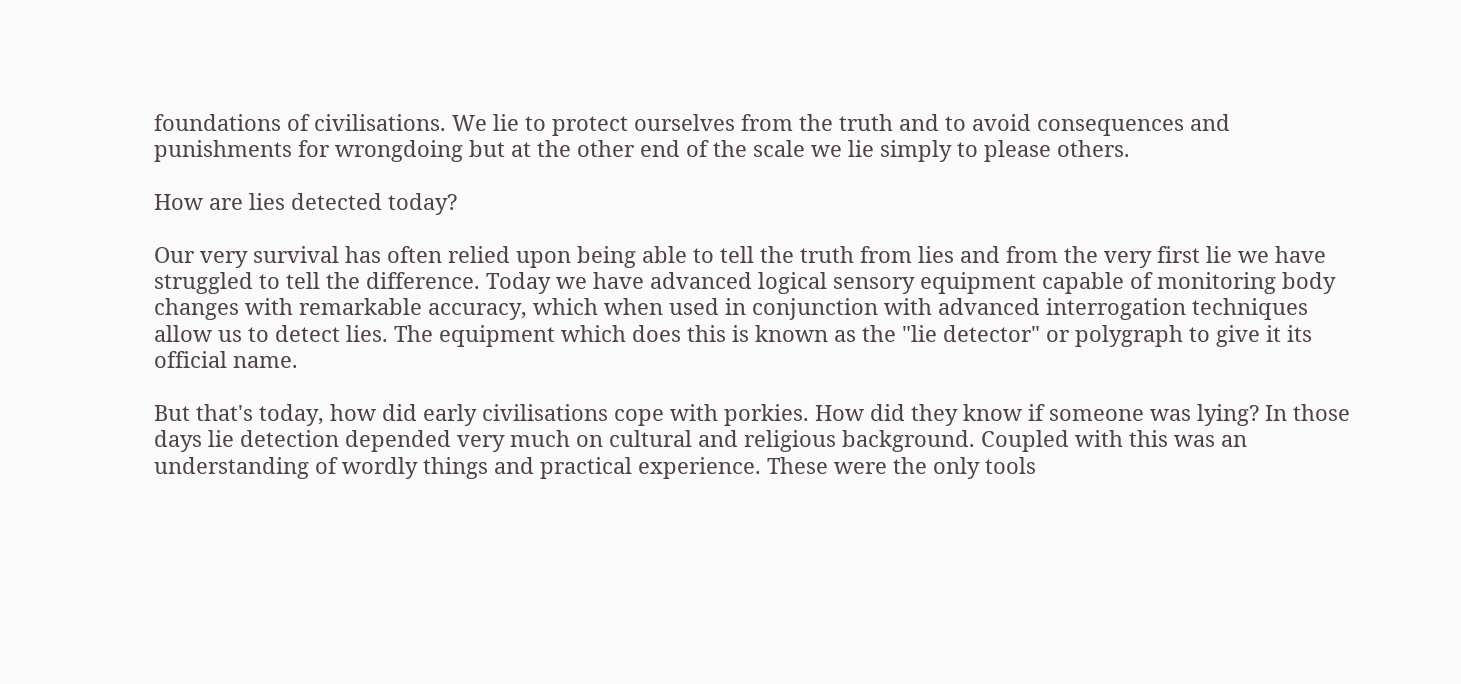foundations of civilisations. We lie to protect ourselves from the truth and to avoid consequences and punishments for wrongdoing but at the other end of the scale we lie simply to please others.

How are lies detected today?

Our very survival has often relied upon being able to tell the truth from lies and from the very first lie we have struggled to tell the difference. Today we have advanced logical sensory equipment capable of monitoring body changes with remarkable accuracy, which when used in conjunction with advanced interrogation techniques allow us to detect lies. The equipment which does this is known as the "lie detector" or polygraph to give it its official name.

But that's today, how did early civilisations cope with porkies. How did they know if someone was lying? In those days lie detection depended very much on cultural and religious background. Coupled with this was an understanding of wordly things and practical experience. These were the only tools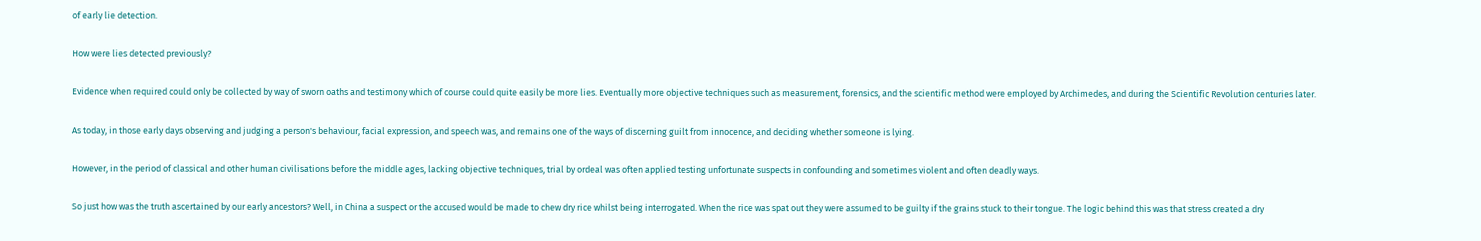of early lie detection.

How were lies detected previously?

Evidence when required could only be collected by way of sworn oaths and testimony which of course could quite easily be more lies. Eventually more objective techniques such as measurement, forensics, and the scientific method were employed by Archimedes, and during the Scientific Revolution centuries later.

As today, in those early days observing and judging a person's behaviour, facial expression, and speech was, and remains one of the ways of discerning guilt from innocence, and deciding whether someone is lying.

However, in the period of classical and other human civilisations before the middle ages, lacking objective techniques, trial by ordeal was often applied testing unfortunate suspects in confounding and sometimes violent and often deadly ways.

So just how was the truth ascertained by our early ancestors? Well, in China a suspect or the accused would be made to chew dry rice whilst being interrogated. When the rice was spat out they were assumed to be guilty if the grains stuck to their tongue. The logic behind this was that stress created a dry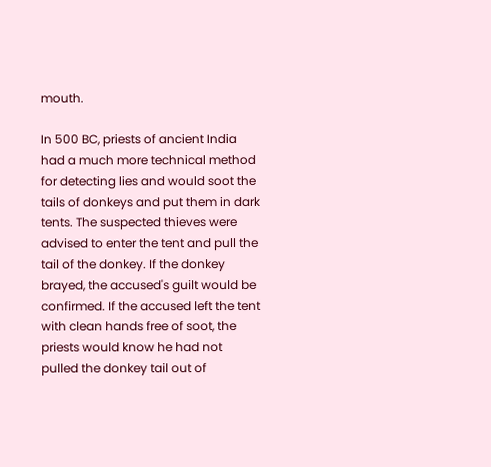mouth.

In 500 BC, priests of ancient India had a much more technical method for detecting lies and would soot the tails of donkeys and put them in dark tents. The suspected thieves were advised to enter the tent and pull the tail of the donkey. If the donkey brayed, the accused's guilt would be confirmed. If the accused left the tent with clean hands free of soot, the priests would know he had not pulled the donkey tail out of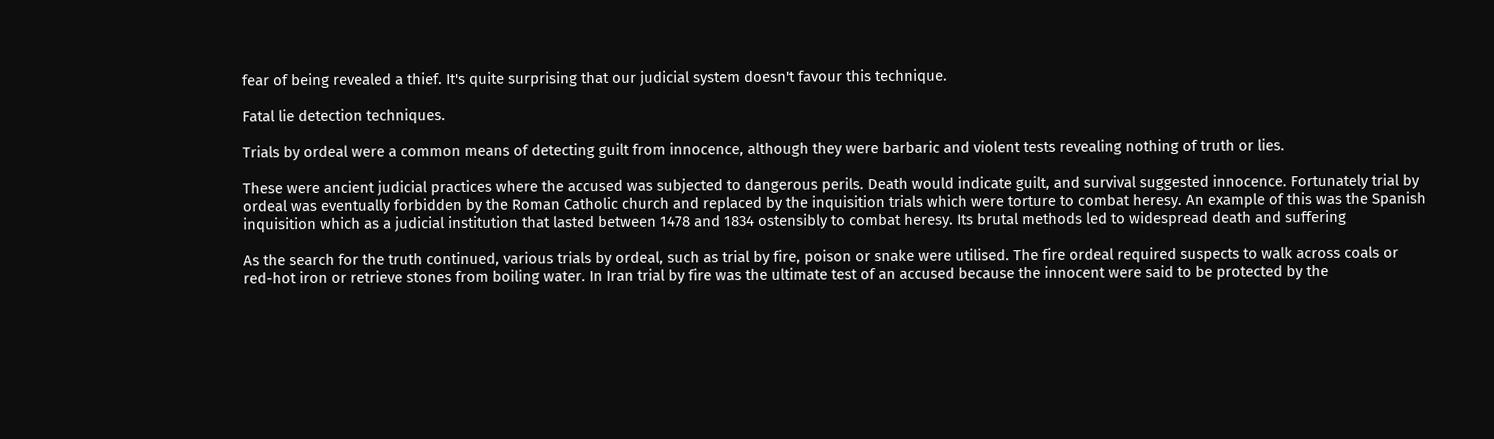fear of being revealed a thief. It's quite surprising that our judicial system doesn't favour this technique.

Fatal lie detection techniques.

Trials by ordeal were a common means of detecting guilt from innocence, although they were barbaric and violent tests revealing nothing of truth or lies.

These were ancient judicial practices where the accused was subjected to dangerous perils. Death would indicate guilt, and survival suggested innocence. Fortunately trial by ordeal was eventually forbidden by the Roman Catholic church and replaced by the inquisition trials which were torture to combat heresy. An example of this was the Spanish inquisition which as a judicial institution that lasted between 1478 and 1834 ostensibly to combat heresy. Its brutal methods led to widespread death and suffering

As the search for the truth continued, various trials by ordeal, such as trial by fire, poison or snake were utilised. The fire ordeal required suspects to walk across coals or red-hot iron or retrieve stones from boiling water. In Iran trial by fire was the ultimate test of an accused because the innocent were said to be protected by the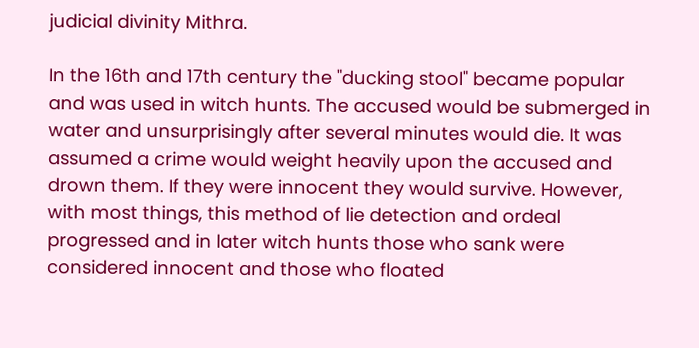judicial divinity Mithra.

In the 16th and 17th century the "ducking stool" became popular and was used in witch hunts. The accused would be submerged in water and unsurprisingly after several minutes would die. It was assumed a crime would weight heavily upon the accused and drown them. If they were innocent they would survive. However, with most things, this method of lie detection and ordeal progressed and in later witch hunts those who sank were considered innocent and those who floated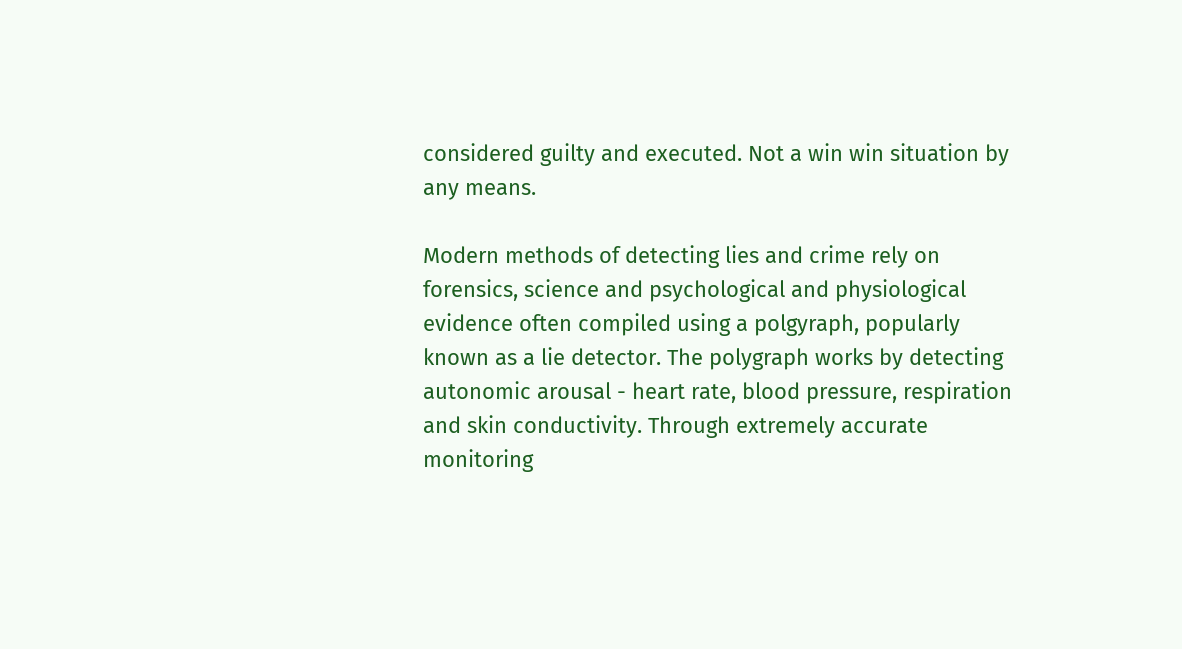considered guilty and executed. Not a win win situation by any means.

Modern methods of detecting lies and crime rely on forensics, science and psychological and physiological evidence often compiled using a polgyraph, popularly known as a lie detector. The polygraph works by detecting autonomic arousal - heart rate, blood pressure, respiration and skin conductivity. Through extremely accurate monitoring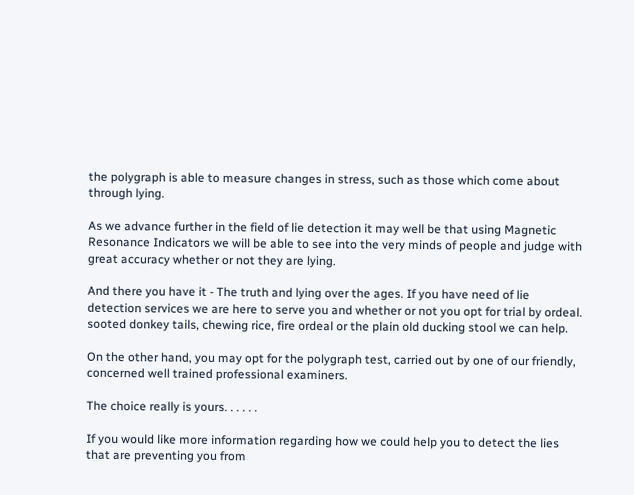the polygraph is able to measure changes in stress, such as those which come about through lying.

As we advance further in the field of lie detection it may well be that using Magnetic Resonance Indicators we will be able to see into the very minds of people and judge with great accuracy whether or not they are lying.

And there you have it - The truth and lying over the ages. If you have need of lie detection services we are here to serve you and whether or not you opt for trial by ordeal. sooted donkey tails, chewing rice, fire ordeal or the plain old ducking stool we can help.

On the other hand, you may opt for the polygraph test, carried out by one of our friendly, concerned well trained professional examiners.

The choice really is yours. . . . . .

If you would like more information regarding how we could help you to detect the lies that are preventing you from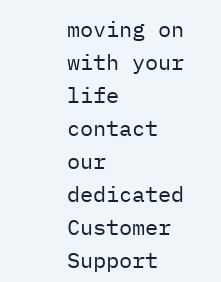moving on with your life contact our dedicated Customer Support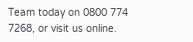Team today on 0800 774 7268, or visit us online.